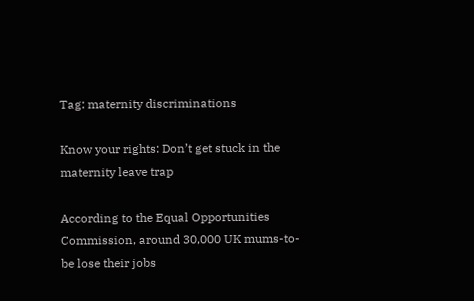Tag: maternity discriminations

Know your rights: Don’t get stuck in the maternity leave trap

According to the Equal Opportunities Commission, around 30,000 UK mums-to-be lose their jobs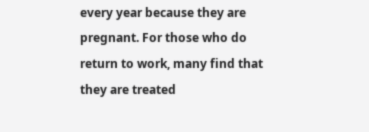every year because they are pregnant. For those who do return to work, many find that they are treated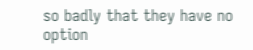so badly that they have no option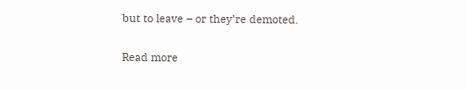but to leave – or they’re demoted.

Read more